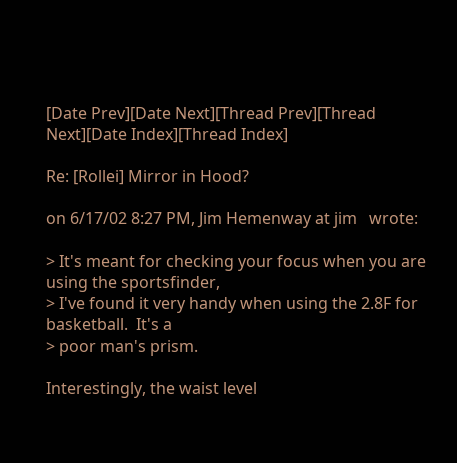[Date Prev][Date Next][Thread Prev][Thread Next][Date Index][Thread Index]

Re: [Rollei] Mirror in Hood?

on 6/17/02 8:27 PM, Jim Hemenway at jim   wrote:

> It's meant for checking your focus when you are using the sportsfinder,
> I've found it very handy when using the 2.8F for basketball.  It's a
> poor man's prism.

Interestingly, the waist level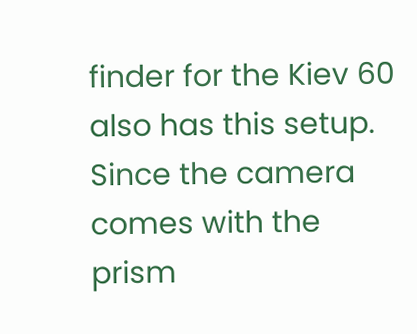finder for the Kiev 60 also has this setup.
Since the camera comes with the prism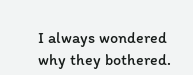I always wondered why they bothered.